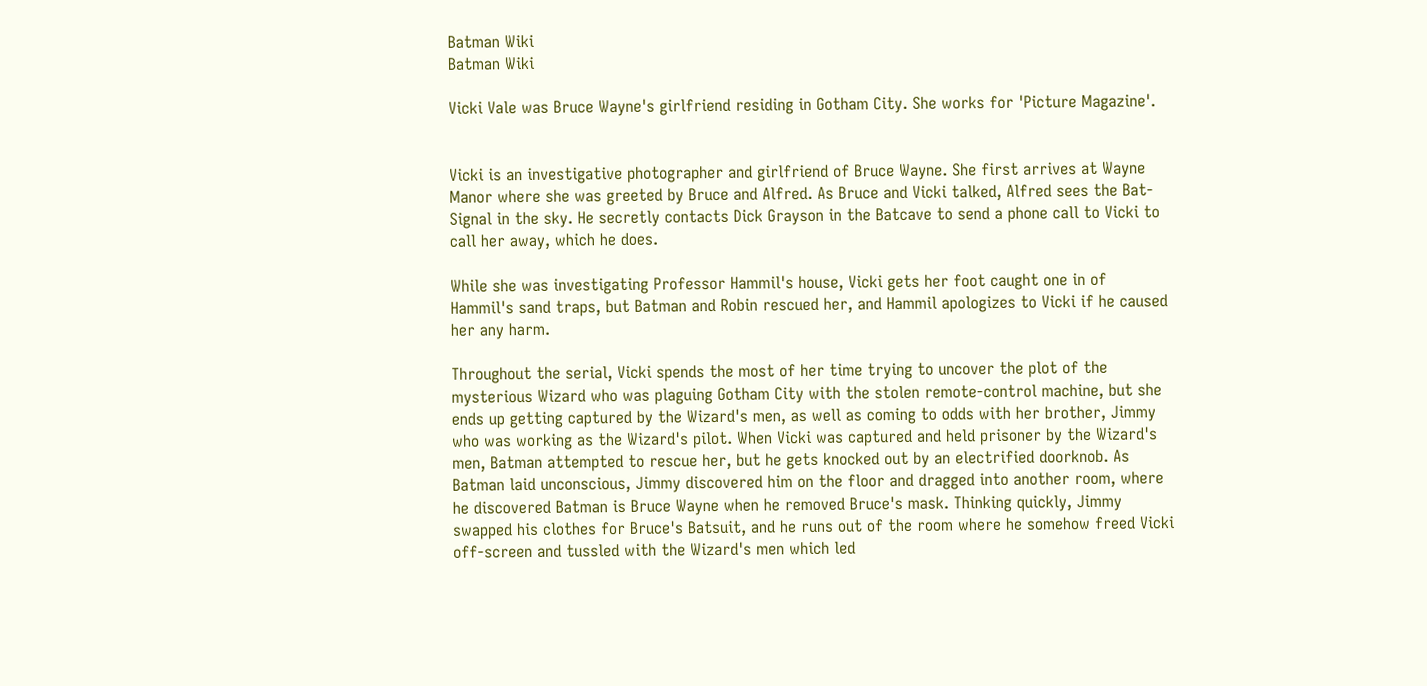Batman Wiki
Batman Wiki

Vicki Vale was Bruce Wayne's girlfriend residing in Gotham City. She works for 'Picture Magazine'.


Vicki is an investigative photographer and girlfriend of Bruce Wayne. She first arrives at Wayne Manor where she was greeted by Bruce and Alfred. As Bruce and Vicki talked, Alfred sees the Bat-Signal in the sky. He secretly contacts Dick Grayson in the Batcave to send a phone call to Vicki to call her away, which he does.

While she was investigating Professor Hammil's house, Vicki gets her foot caught one in of Hammil's sand traps, but Batman and Robin rescued her, and Hammil apologizes to Vicki if he caused her any harm.

Throughout the serial, Vicki spends the most of her time trying to uncover the plot of the mysterious Wizard who was plaguing Gotham City with the stolen remote-control machine, but she ends up getting captured by the Wizard's men, as well as coming to odds with her brother, Jimmy who was working as the Wizard's pilot. When Vicki was captured and held prisoner by the Wizard's men, Batman attempted to rescue her, but he gets knocked out by an electrified doorknob. As Batman laid unconscious, Jimmy discovered him on the floor and dragged into another room, where he discovered Batman is Bruce Wayne when he removed Bruce's mask. Thinking quickly, Jimmy swapped his clothes for Bruce's Batsuit, and he runs out of the room where he somehow freed Vicki off-screen and tussled with the Wizard's men which led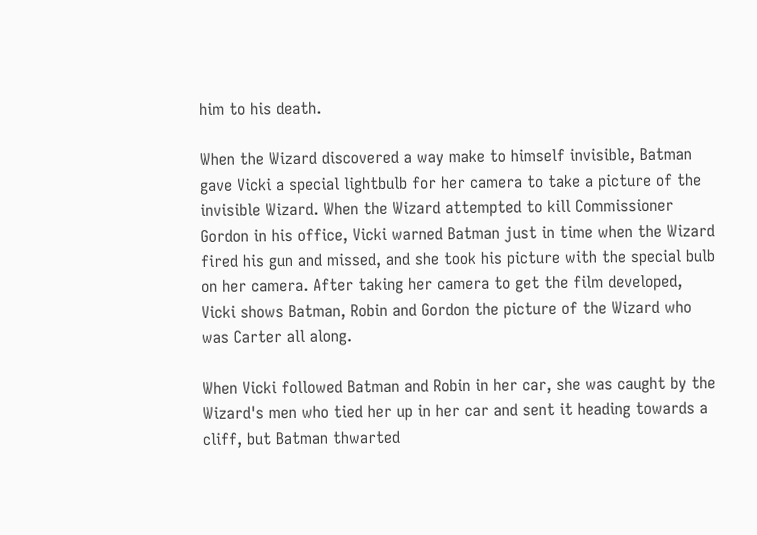him to his death.

When the Wizard discovered a way make to himself invisible, Batman gave Vicki a special lightbulb for her camera to take a picture of the invisible Wizard. When the Wizard attempted to kill Commissioner Gordon in his office, Vicki warned Batman just in time when the Wizard fired his gun and missed, and she took his picture with the special bulb on her camera. After taking her camera to get the film developed, Vicki shows Batman, Robin and Gordon the picture of the Wizard who was Carter all along.

When Vicki followed Batman and Robin in her car, she was caught by the Wizard's men who tied her up in her car and sent it heading towards a cliff, but Batman thwarted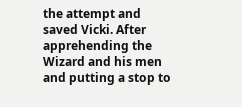the attempt and saved Vicki. After apprehending the Wizard and his men and putting a stop to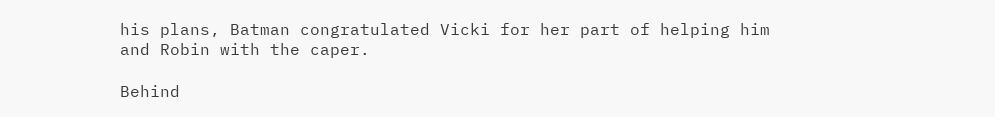his plans, Batman congratulated Vicki for her part of helping him and Robin with the caper.

Behind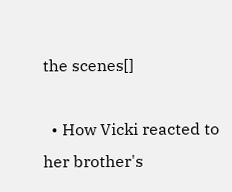the scenes[]

  • How Vicki reacted to her brother's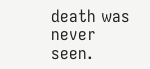death was never seen.